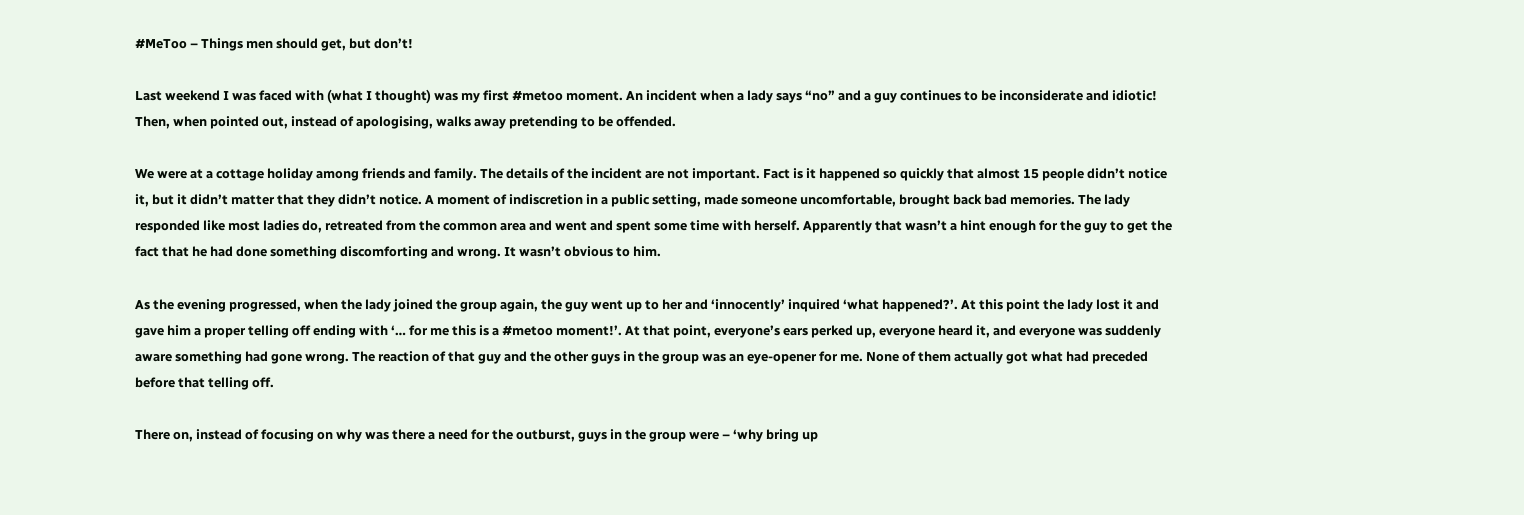#MeToo – Things men should get, but don’t!

Last weekend I was faced with (what I thought) was my first #metoo moment. An incident when a lady says “no” and a guy continues to be inconsiderate and idiotic! Then, when pointed out, instead of apologising, walks away pretending to be offended.

We were at a cottage holiday among friends and family. The details of the incident are not important. Fact is it happened so quickly that almost 15 people didn’t notice it, but it didn’t matter that they didn’t notice. A moment of indiscretion in a public setting, made someone uncomfortable, brought back bad memories. The lady responded like most ladies do, retreated from the common area and went and spent some time with herself. Apparently that wasn’t a hint enough for the guy to get the fact that he had done something discomforting and wrong. It wasn’t obvious to him.

As the evening progressed, when the lady joined the group again, the guy went up to her and ‘innocently’ inquired ‘what happened?’. At this point the lady lost it and gave him a proper telling off ending with ‘… for me this is a #metoo moment!’. At that point, everyone’s ears perked up, everyone heard it, and everyone was suddenly aware something had gone wrong. The reaction of that guy and the other guys in the group was an eye-opener for me. None of them actually got what had preceded before that telling off.

There on, instead of focusing on why was there a need for the outburst, guys in the group were – ‘why bring up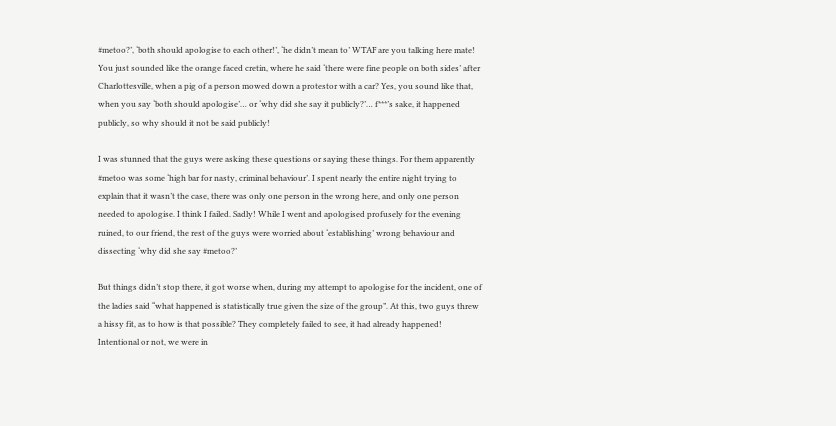#metoo?’, ‘both should apologise to each other!’, ‘he didn’t mean to’ WTAF are you talking here mate! You just sounded like the orange faced cretin, where he said ‘there were fine people on both sides’ after Charlottesville, when a pig of a person mowed down a protestor with a car? Yes, you sound like that, when you say ‘both should apologise’… or ‘why did she say it publicly?’… f***’s sake, it happened publicly, so why should it not be said publicly!

I was stunned that the guys were asking these questions or saying these things. For them apparently #metoo was some ‘high bar for nasty, criminal behaviour’. I spent nearly the entire night trying to explain that it wasn’t the case, there was only one person in the wrong here, and only one person needed to apologise. I think I failed. Sadly! While I went and apologised profusely for the evening ruined, to our friend, the rest of the guys were worried about ‘establishing’ wrong behaviour and dissecting ‘why did she say #metoo?’

But things didn’t stop there, it got worse when, during my attempt to apologise for the incident, one of the ladies said “what happened is statistically true given the size of the group”. At this, two guys threw a hissy fit, as to how is that possible? They completely failed to see, it had already happened! Intentional or not, we were in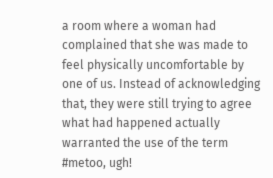a room where a woman had complained that she was made to feel physically uncomfortable by one of us. Instead of acknowledging that, they were still trying to agree what had happened actually warranted the use of the term #metoo, ugh!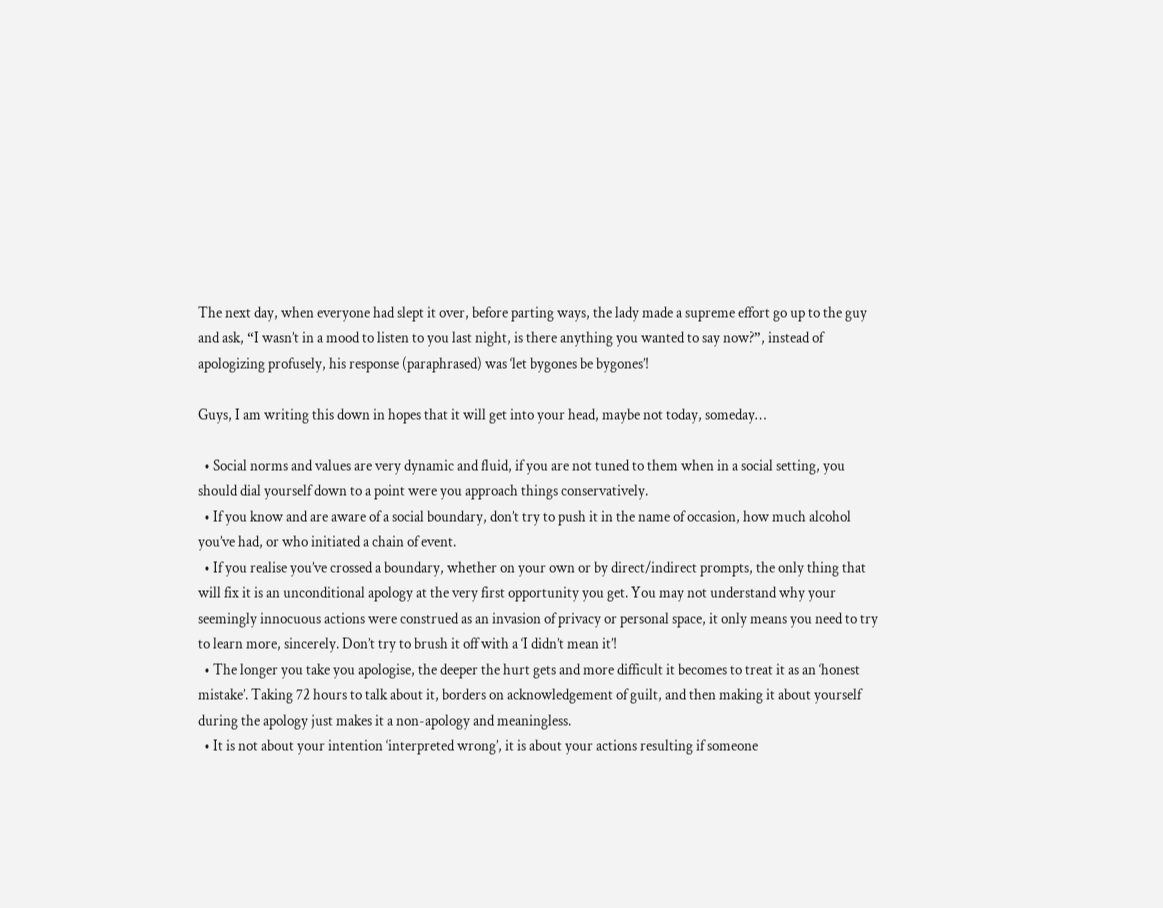The next day, when everyone had slept it over, before parting ways, the lady made a supreme effort go up to the guy and ask, “I wasn’t in a mood to listen to you last night, is there anything you wanted to say now?”, instead of apologizing profusely, his response (paraphrased) was ‘let bygones be bygones’!

Guys, I am writing this down in hopes that it will get into your head, maybe not today, someday…

  • Social norms and values are very dynamic and fluid, if you are not tuned to them when in a social setting, you should dial yourself down to a point were you approach things conservatively.
  • If you know and are aware of a social boundary, don’t try to push it in the name of occasion, how much alcohol you’ve had, or who initiated a chain of event.
  • If you realise you’ve crossed a boundary, whether on your own or by direct/indirect prompts, the only thing that will fix it is an unconditional apology at the very first opportunity you get. You may not understand why your seemingly innocuous actions were construed as an invasion of privacy or personal space, it only means you need to try to learn more, sincerely. Don’t try to brush it off with a ‘I didn’t mean it’!
  • The longer you take you apologise, the deeper the hurt gets and more difficult it becomes to treat it as an ‘honest mistake’. Taking 72 hours to talk about it, borders on acknowledgement of guilt, and then making it about yourself during the apology just makes it a non-apology and meaningless.
  • It is not about your intention ‘interpreted wrong’, it is about your actions resulting if someone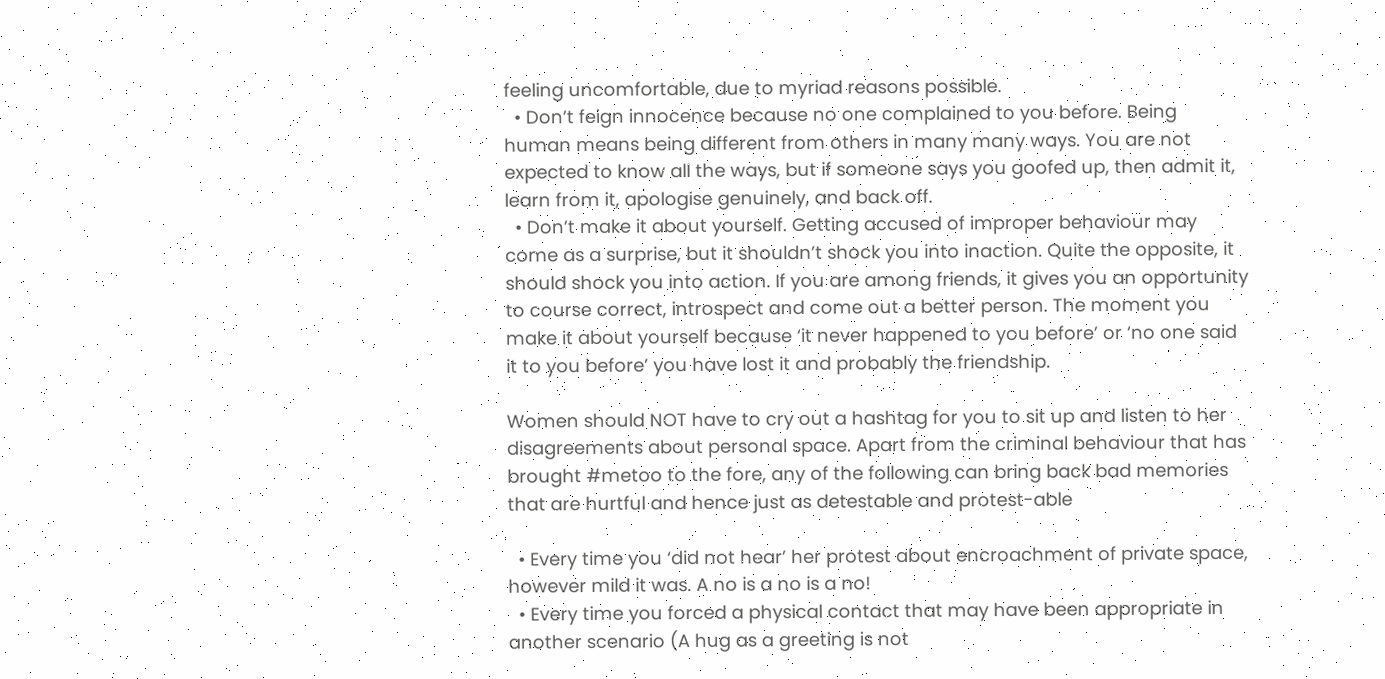feeling uncomfortable, due to myriad reasons possible.
  • Don’t feign innocence because no one complained to you before. Being human means being different from others in many many ways. You are not expected to know all the ways, but if someone says you goofed up, then admit it, learn from it, apologise genuinely, and back off.
  • Don’t make it about yourself. Getting accused of improper behaviour may come as a surprise, but it shouldn’t shock you into inaction. Quite the opposite, it should shock you into action. If you are among friends, it gives you an opportunity to course correct, introspect and come out a better person. The moment you make it about yourself because ‘it never happened to you before’ or ‘no one said it to you before’ you have lost it and probably the friendship.

Women should NOT have to cry out a hashtag for you to sit up and listen to her disagreements about personal space. Apart from the criminal behaviour that has brought #metoo to the fore, any of the following can bring back bad memories that are hurtful and hence just as detestable and protest-able

  • Every time you ‘did not hear’ her protest about encroachment of private space, however mild it was. A no is a no is a no!
  • Every time you forced a physical contact that may have been appropriate in another scenario (A hug as a greeting is not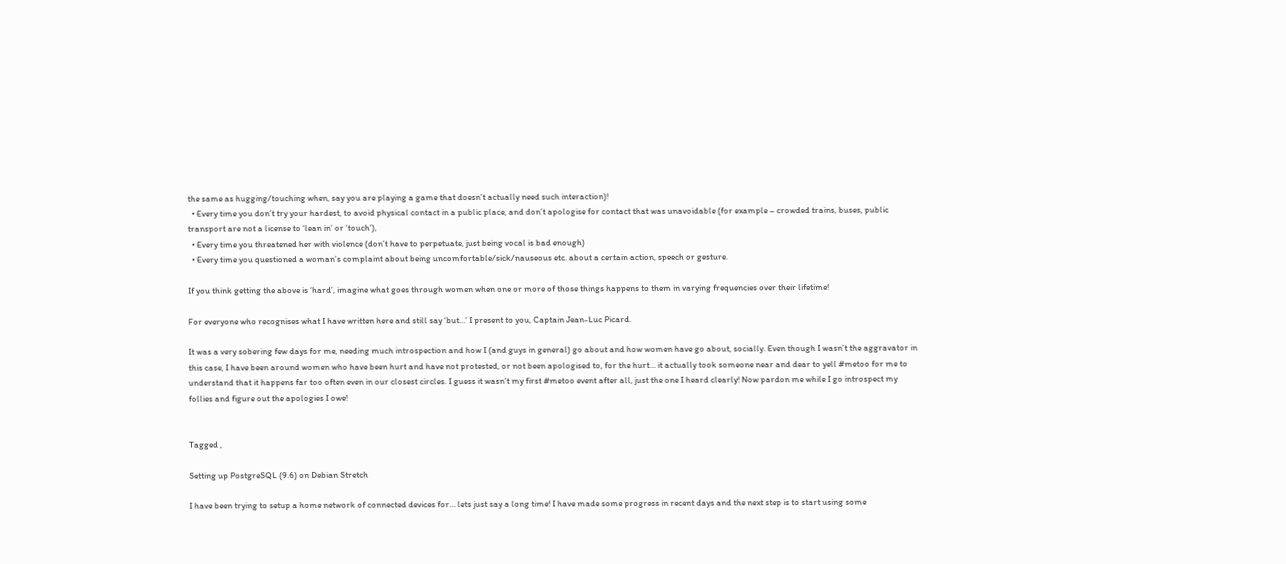the same as hugging/touching when, say you are playing a game that doesn’t actually need such interaction)!
  • Every time you don’t try your hardest, to avoid physical contact in a public place, and don’t apologise for contact that was unavoidable (for example – crowded trains, buses, public transport are not a license to ‘lean in’ or ‘touch’),
  • Every time you threatened her with violence (don’t have to perpetuate, just being vocal is bad enough)
  • Every time you questioned a woman’s complaint about being uncomfortable/sick/nauseous etc. about a certain action, speech or gesture.

If you think getting the above is ‘hard’, imagine what goes through women when one or more of those things happens to them in varying frequencies over their lifetime!

For everyone who recognises what I have written here and still say ‘but…’ I present to you, Captain Jean-Luc Picard.

It was a very sobering few days for me, needing much introspection and how I (and guys in general) go about and how women have go about, socially. Even though I wasn’t the aggravator in this case, I have been around women who have been hurt and have not protested, or not been apologised to, for the hurt… it actually took someone near and dear to yell #metoo for me to understand that it happens far too often even in our closest circles. I guess it wasn’t my first #metoo event after all, just the one I heard clearly! Now pardon me while I go introspect my follies and figure out the apologies I owe!


Tagged ,

Setting up PostgreSQL (9.6) on Debian Stretch

I have been trying to setup a home network of connected devices for… lets just say a long time! I have made some progress in recent days and the next step is to start using some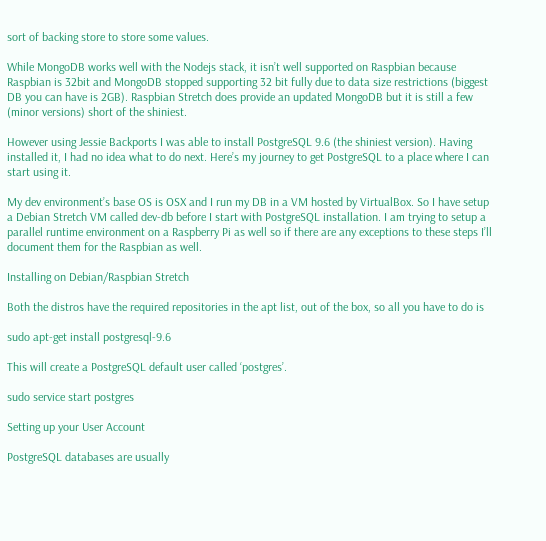sort of backing store to store some values.

While MongoDB works well with the Nodejs stack, it isn’t well supported on Raspbian because Raspbian is 32bit and MongoDB stopped supporting 32 bit fully due to data size restrictions (biggest DB you can have is 2GB). Raspbian Stretch does provide an updated MongoDB but it is still a few (minor versions) short of the shiniest.

However using Jessie Backports I was able to install PostgreSQL 9.6 (the shiniest version). Having installed it, I had no idea what to do next. Here’s my journey to get PostgreSQL to a place where I can start using it.

My dev environment’s base OS is OSX and I run my DB in a VM hosted by VirtualBox. So I have setup a Debian Stretch VM called dev-db before I start with PostgreSQL installation. I am trying to setup a parallel runtime environment on a Raspberry Pi as well so if there are any exceptions to these steps I’ll document them for the Raspbian as well.

Installing on Debian/Raspbian Stretch

Both the distros have the required repositories in the apt list, out of the box, so all you have to do is

sudo apt-get install postgresql-9.6

This will create a PostgreSQL default user called ‘postgres’.

sudo service start postgres

Setting up your User Account

PostgreSQL databases are usually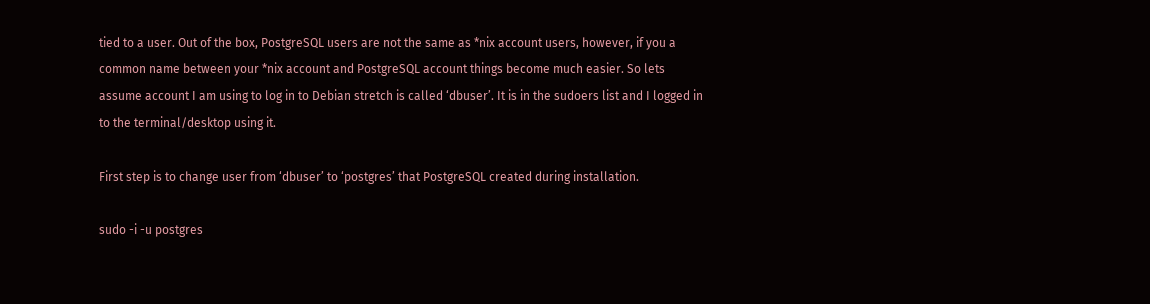tied to a user. Out of the box, PostgreSQL users are not the same as *nix account users, however, if you a common name between your *nix account and PostgreSQL account things become much easier. So lets assume account I am using to log in to Debian stretch is called ‘dbuser’. It is in the sudoers list and I logged in to the terminal/desktop using it.

First step is to change user from ‘dbuser’ to ‘postgres’ that PostgreSQL created during installation.

sudo -i -u postgres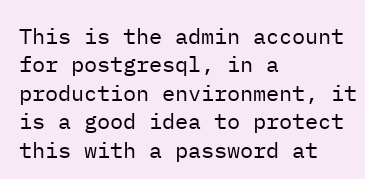This is the admin account for postgresql, in a production environment, it is a good idea to protect this with a password at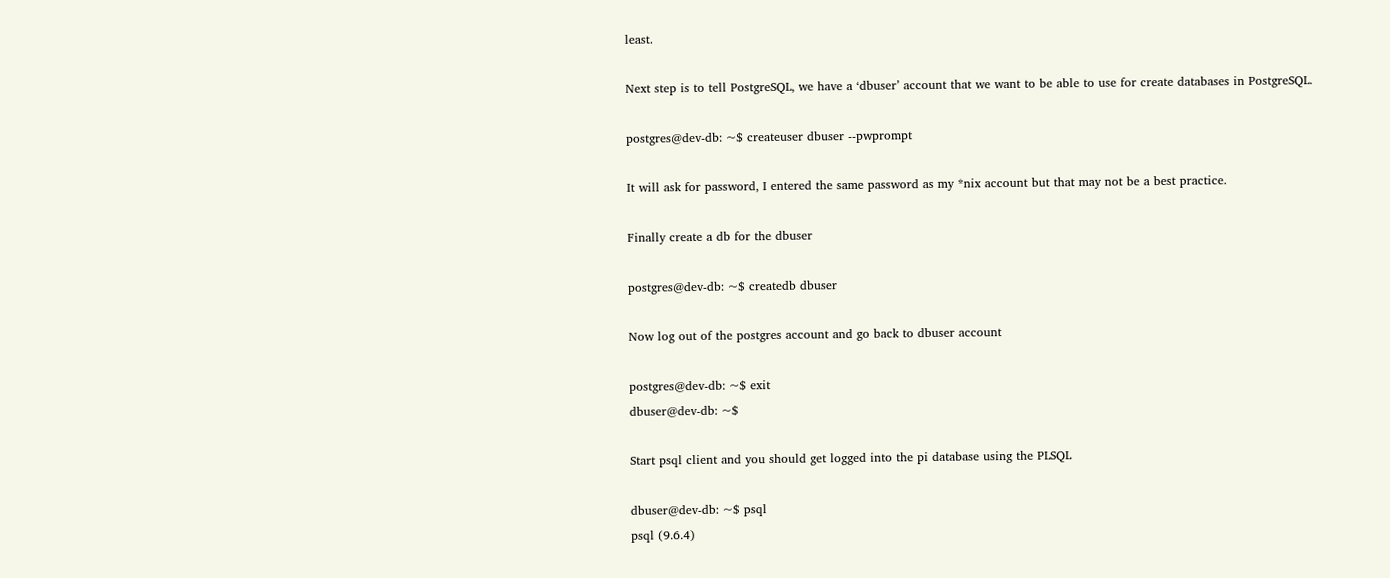least.

Next step is to tell PostgreSQL, we have a ‘dbuser’ account that we want to be able to use for create databases in PostgreSQL.

postgres@dev-db: ~$ createuser dbuser --pwprompt

It will ask for password, I entered the same password as my *nix account but that may not be a best practice.

Finally create a db for the dbuser

postgres@dev-db: ~$ createdb dbuser

Now log out of the postgres account and go back to dbuser account

postgres@dev-db: ~$ exit
dbuser@dev-db: ~$

Start psql client and you should get logged into the pi database using the PLSQL

dbuser@dev-db: ~$ psql
psql (9.6.4)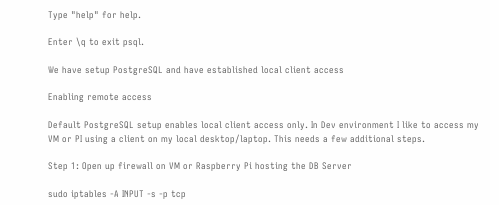Type "help" for help.

Enter \q to exit psql.

We have setup PostgreSQL and have established local client access

Enabling remote access

Default PostgreSQL setup enables local client access only. In Dev environment I like to access my VM or PI using a client on my local desktop/laptop. This needs a few additional steps.

Step 1: Open up firewall on VM or Raspberry Pi hosting the DB Server

sudo iptables -A INPUT -s -p tcp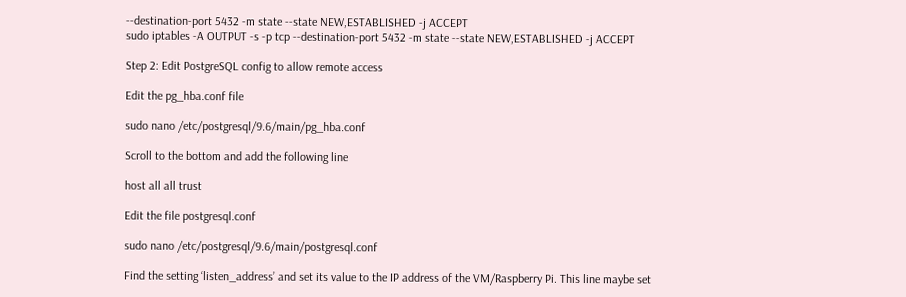--destination-port 5432 -m state --state NEW,ESTABLISHED -j ACCEPT
sudo iptables -A OUTPUT -s -p tcp --destination-port 5432 -m state --state NEW,ESTABLISHED -j ACCEPT

Step 2: Edit PostgreSQL config to allow remote access

Edit the pg_hba.conf file

sudo nano /etc/postgresql/9.6/main/pg_hba.conf

Scroll to the bottom and add the following line

host all all trust

Edit the file postgresql.conf

sudo nano /etc/postgresql/9.6/main/postgresql.conf

Find the setting ‘listen_address’ and set its value to the IP address of the VM/Raspberry Pi. This line maybe set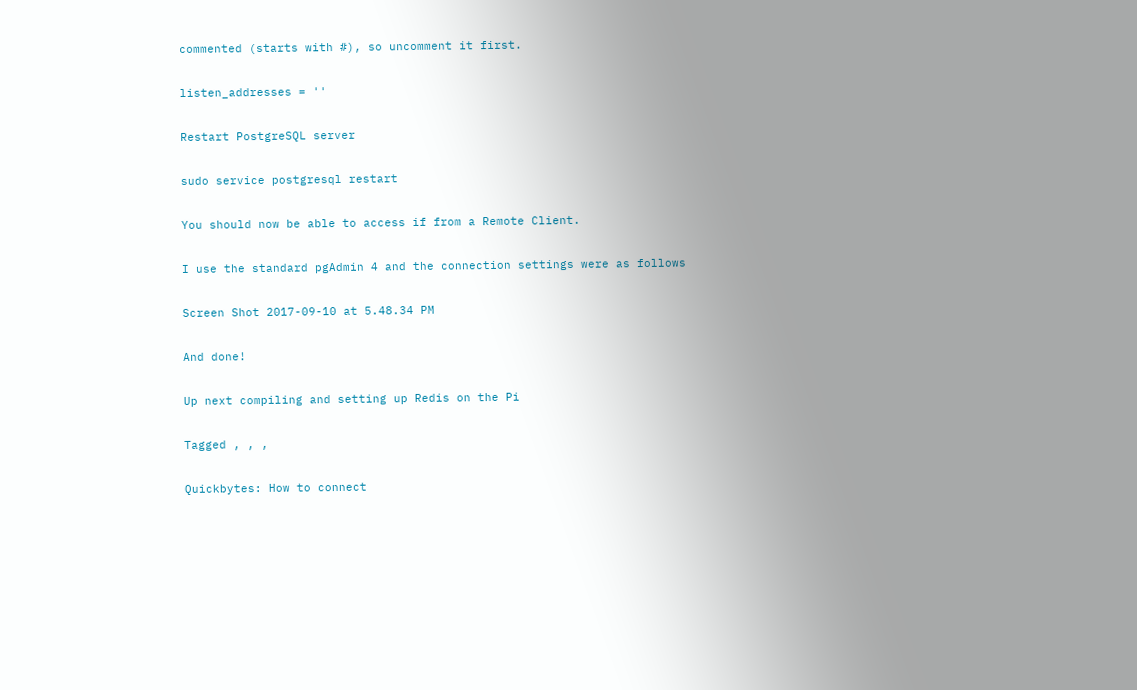commented (starts with #), so uncomment it first.

listen_addresses = ''

Restart PostgreSQL server

sudo service postgresql restart

You should now be able to access if from a Remote Client.

I use the standard pgAdmin 4 and the connection settings were as follows

Screen Shot 2017-09-10 at 5.48.34 PM

And done!

Up next compiling and setting up Redis on the Pi

Tagged , , ,

Quickbytes: How to connect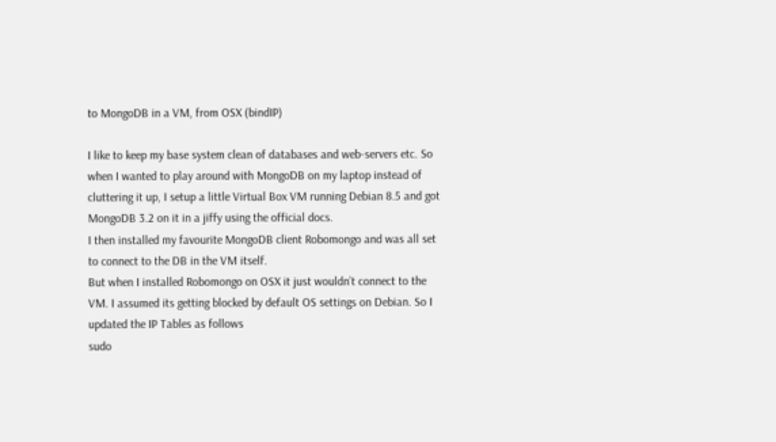to MongoDB in a VM, from OSX (bindIP)

I like to keep my base system clean of databases and web-servers etc. So when I wanted to play around with MongoDB on my laptop instead of cluttering it up, I setup a little Virtual Box VM running Debian 8.5 and got MongoDB 3.2 on it in a jiffy using the official docs.
I then installed my favourite MongoDB client Robomongo and was all set to connect to the DB in the VM itself.
But when I installed Robomongo on OSX it just wouldn’t connect to the VM. I assumed its getting blocked by default OS settings on Debian. So I updated the IP Tables as follows
sudo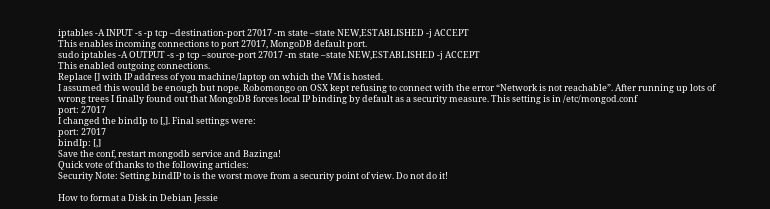iptables -A INPUT -s -p tcp –destination-port 27017 -m state –state NEW,ESTABLISHED -j ACCEPT
This enables incoming connections to port 27017, MongoDB default port.
sudo iptables -A OUTPUT -s -p tcp –source-port 27017 -m state –state NEW,ESTABLISHED -j ACCEPT
This enabled outgoing connections.
Replace [] with IP address of you machine/laptop on which the VM is hosted.
I assumed this would be enough but nope. Robomongo on OSX kept refusing to connect with the error “Network is not reachable”. After running up lots of wrong trees I finally found out that MongoDB forces local IP binding by default as a security measure. This setting is in /etc/mongod.conf
port: 27017
I changed the bindIp to [,]. Final settings were:
port: 27017
bindIp: [,]
Save the conf, restart mongodb service and Bazinga!
Quick vote of thanks to the following articles:
Security Note: Setting bindIP to is the worst move from a security point of view. Do not do it!

How to format a Disk in Debian Jessie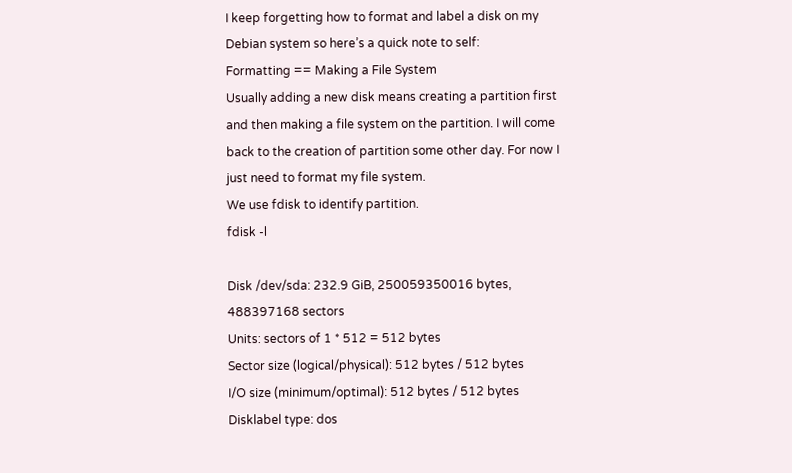I keep forgetting how to format and label a disk on my Debian system so here’s a quick note to self:
Formatting == Making a File System
Usually adding a new disk means creating a partition first and then making a file system on the partition. I will come back to the creation of partition some other day. For now I just need to format my file system.
We use fdisk to identify partition.
fdisk -l

Disk /dev/sda: 232.9 GiB, 250059350016 bytes, 488397168 sectors
Units: sectors of 1 * 512 = 512 bytes
Sector size (logical/physical): 512 bytes / 512 bytes
I/O size (minimum/optimal): 512 bytes / 512 bytes
Disklabel type: dos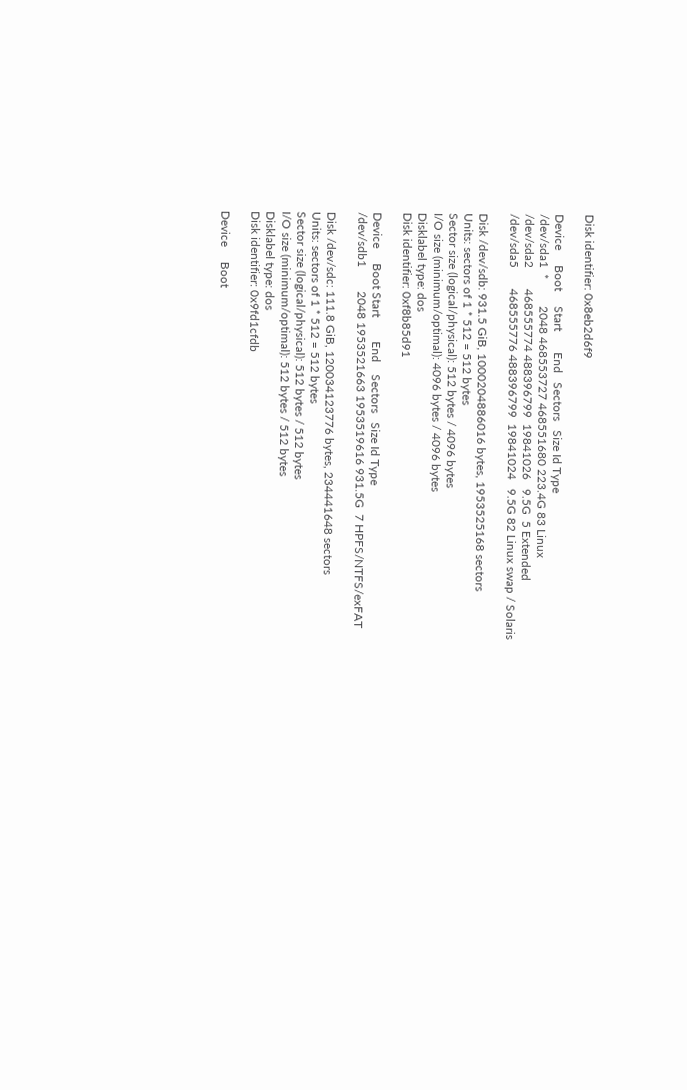Disk identifier: 0x8eb2d6f9

Device     Boot     Start       End   Sectors   Size Id Type
/dev/sda1  *         2048 468553727 468551680 223.4G 83 Linux
/dev/sda2       468555774 488396799  19841026   9.5G  5 Extended
/dev/sda5       468555776 488396799  19841024   9.5G 82 Linux swap / Solaris

Disk /dev/sdb: 931.5 GiB, 1000204886016 bytes, 1953525168 sectors
Units: sectors of 1 * 512 = 512 bytes
Sector size (logical/physical): 512 bytes / 4096 bytes
I/O size (minimum/optimal): 4096 bytes / 4096 bytes
Disklabel type: dos
Disk identifier: 0xf8b85d91

Device     Boot Start        End    Sectors   Size Id Type
/dev/sdb1        2048 1953521663 1953519616 931.5G  7 HPFS/NTFS/exFAT

Disk /dev/sdc: 111.8 GiB, 120034123776 bytes, 234441648 sectors
Units: sectors of 1 * 512 = 512 bytes
Sector size (logical/physical): 512 bytes / 512 bytes
I/O size (minimum/optimal): 512 bytes / 512 bytes
Disklabel type: dos
Disk identifier: 0x9fd1cfdb

Device     Boot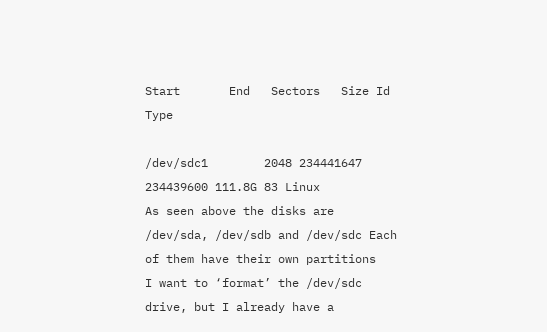Start       End   Sectors   Size Id Type

/dev/sdc1        2048 234441647 234439600 111.8G 83 Linux
As seen above the disks are /dev/sda, /dev/sdb and /dev/sdc Each of them have their own partitions
I want to ‘format’ the /dev/sdc drive, but I already have a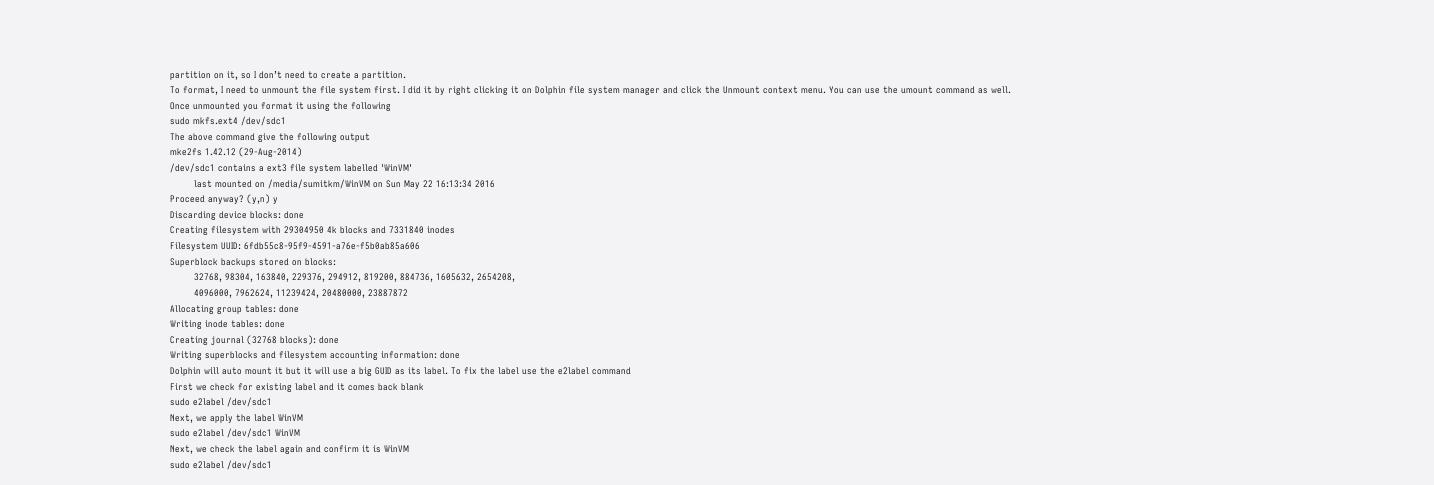partition on it, so I don’t need to create a partition.
To format, I need to unmount the file system first. I did it by right clicking it on Dolphin file system manager and click the Unmount context menu. You can use the umount command as well.
Once unmounted you format it using the following
sudo mkfs.ext4 /dev/sdc1
The above command give the following output
mke2fs 1.42.12 (29-Aug-2014)
/dev/sdc1 contains a ext3 file system labelled 'WinVM'
        last mounted on /media/sumitkm/WinVM on Sun May 22 16:13:34 2016
Proceed anyway? (y,n) y
Discarding device blocks: done
Creating filesystem with 29304950 4k blocks and 7331840 inodes
Filesystem UUID: 6fdb55c8-95f9-4591-a76e-f5b0ab85a606
Superblock backups stored on blocks:
        32768, 98304, 163840, 229376, 294912, 819200, 884736, 1605632, 2654208,
        4096000, 7962624, 11239424, 20480000, 23887872
Allocating group tables: done
Writing inode tables: done
Creating journal (32768 blocks): done
Writing superblocks and filesystem accounting information: done
Dolphin will auto mount it but it will use a big GUID as its label. To fix the label use the e2label command
First we check for existing label and it comes back blank
sudo e2label /dev/sdc1
Next, we apply the label WinVM
sudo e2label /dev/sdc1 WinVM
Next, we check the label again and confirm it is WinVM
sudo e2label /dev/sdc1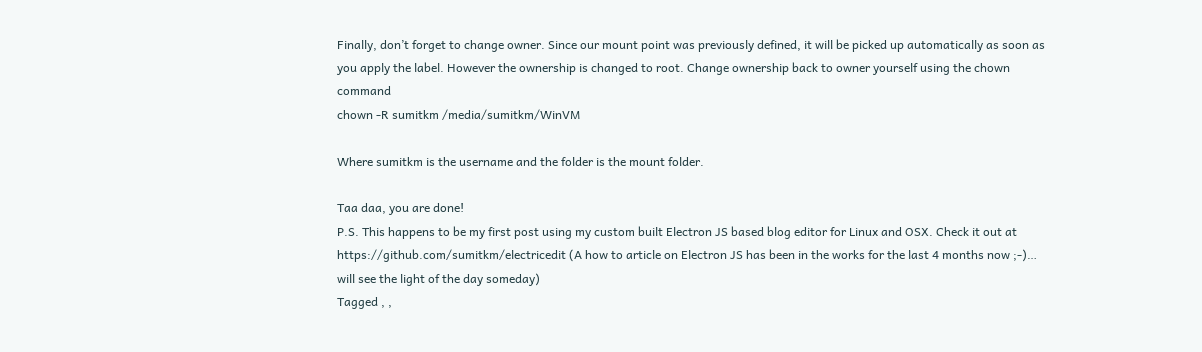Finally, don’t forget to change owner. Since our mount point was previously defined, it will be picked up automatically as soon as you apply the label. However the ownership is changed to root. Change ownership back to owner yourself using the chown command
chown -R sumitkm /media/sumitkm/WinVM

Where sumitkm is the username and the folder is the mount folder.

Taa daa, you are done!
P.S. This happens to be my first post using my custom built Electron JS based blog editor for Linux and OSX. Check it out at https://github.com/sumitkm/electricedit (A how to article on Electron JS has been in the works for the last 4 months now ;-)… will see the light of the day someday)
Tagged , ,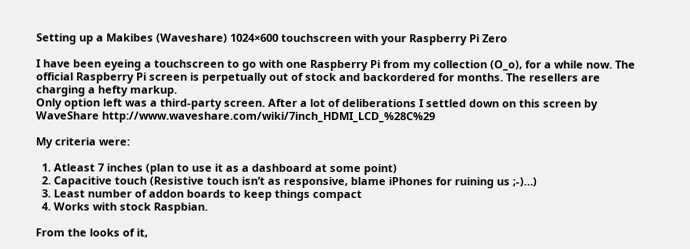Setting up a Makibes (Waveshare) 1024×600 touchscreen with your Raspberry Pi Zero

I have been eyeing a touchscreen to go with one Raspberry Pi from my collection (O_o), for a while now. The official Raspberry Pi screen is perpetually out of stock and backordered for months. The resellers are charging a hefty markup.
Only option left was a third-party screen. After a lot of deliberations I settled down on this screen by WaveShare http://www.waveshare.com/wiki/7inch_HDMI_LCD_%28C%29

My criteria were:

  1. Atleast 7 inches (plan to use it as a dashboard at some point)
  2. Capacitive touch (Resistive touch isn’t as responsive, blame iPhones for ruining us ;-)…)
  3. Least number of addon boards to keep things compact
  4. Works with stock Raspbian.

From the looks of it,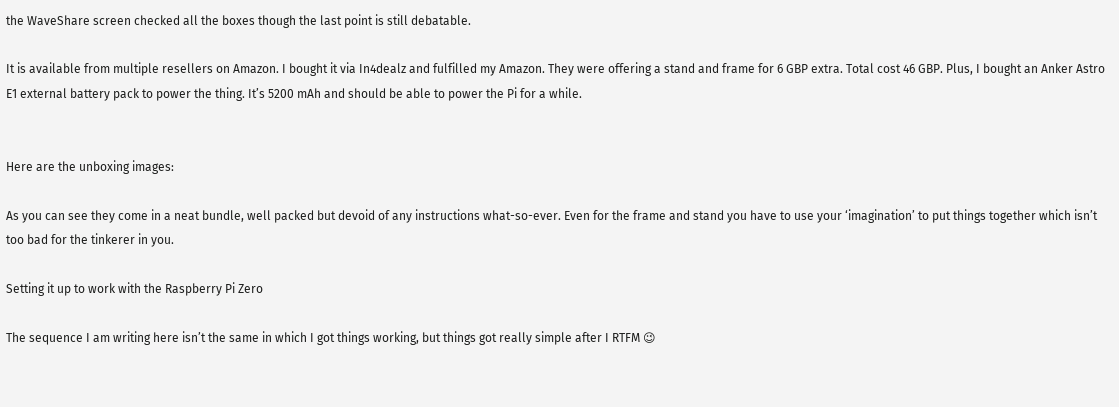the WaveShare screen checked all the boxes though the last point is still debatable.

It is available from multiple resellers on Amazon. I bought it via In4dealz and fulfilled my Amazon. They were offering a stand and frame for 6 GBP extra. Total cost 46 GBP. Plus, I bought an Anker Astro E1 external battery pack to power the thing. It’s 5200 mAh and should be able to power the Pi for a while.


Here are the unboxing images:

As you can see they come in a neat bundle, well packed but devoid of any instructions what-so-ever. Even for the frame and stand you have to use your ‘imagination’ to put things together which isn’t too bad for the tinkerer in you.

Setting it up to work with the Raspberry Pi Zero

The sequence I am writing here isn’t the same in which I got things working, but things got really simple after I RTFM 😉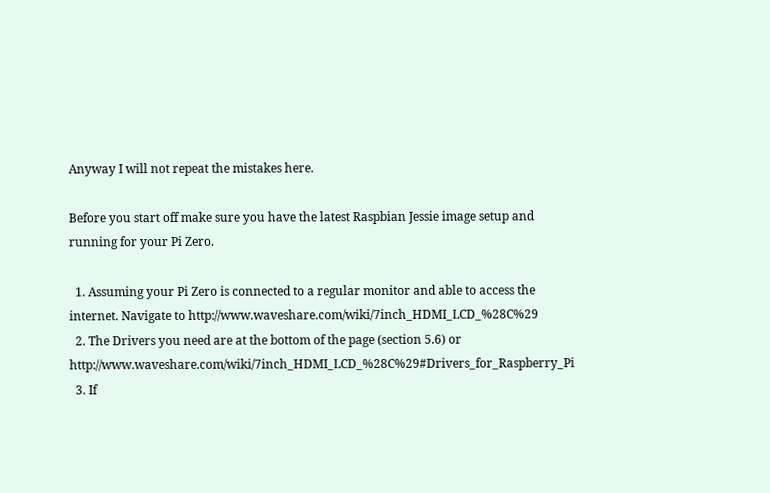Anyway I will not repeat the mistakes here.

Before you start off make sure you have the latest Raspbian Jessie image setup and running for your Pi Zero.

  1. Assuming your Pi Zero is connected to a regular monitor and able to access the internet. Navigate to http://www.waveshare.com/wiki/7inch_HDMI_LCD_%28C%29
  2. The Drivers you need are at the bottom of the page (section 5.6) or http://www.waveshare.com/wiki/7inch_HDMI_LCD_%28C%29#Drivers_for_Raspberry_Pi
  3. If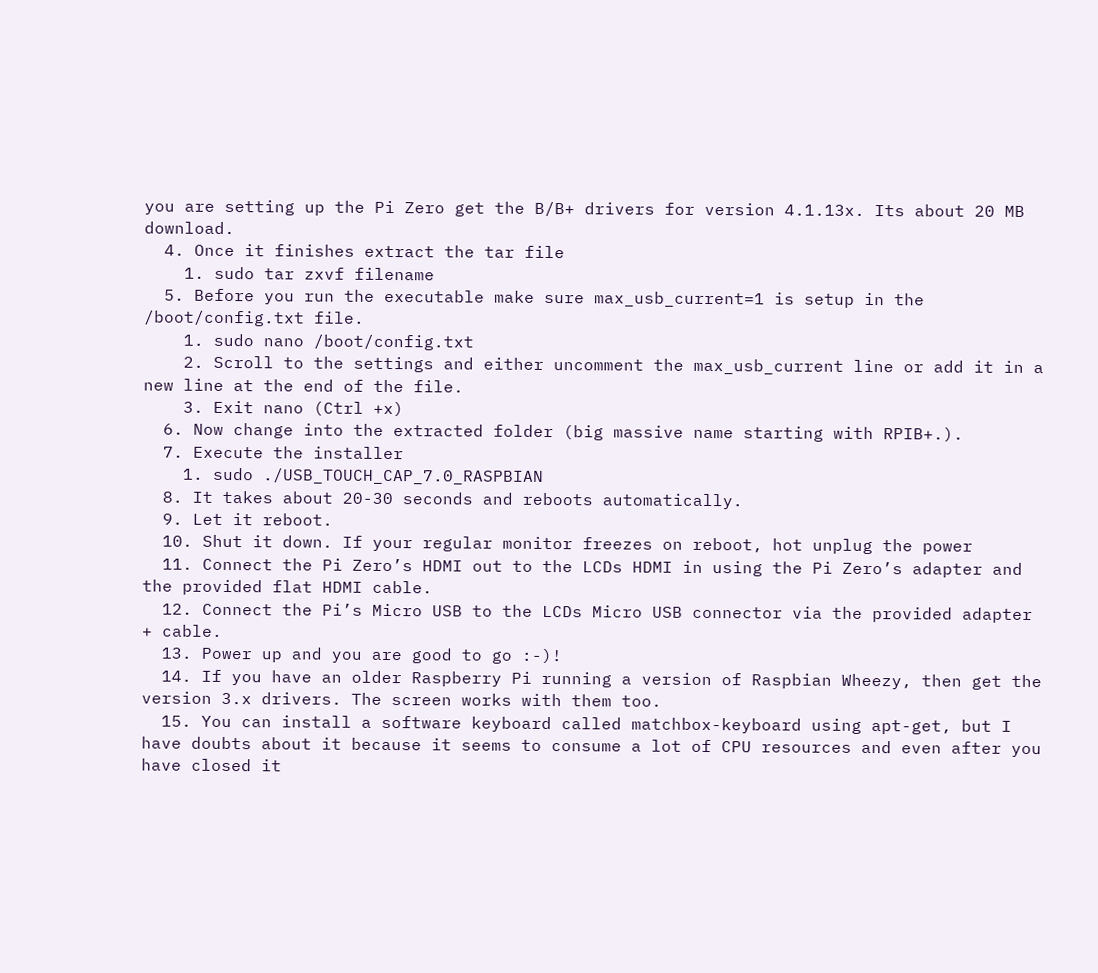you are setting up the Pi Zero get the B/B+ drivers for version 4.1.13x. Its about 20 MB download.
  4. Once it finishes extract the tar file
    1. sudo tar zxvf filename
  5. Before you run the executable make sure max_usb_current=1 is setup in the /boot/config.txt file.
    1. sudo nano /boot/config.txt
    2. Scroll to the settings and either uncomment the max_usb_current line or add it in a new line at the end of the file.
    3. Exit nano (Ctrl +x)
  6. Now change into the extracted folder (big massive name starting with RPIB+.).
  7. Execute the installer
    1. sudo ./USB_TOUCH_CAP_7.0_RASPBIAN
  8. It takes about 20-30 seconds and reboots automatically.
  9. Let it reboot.
  10. Shut it down. If your regular monitor freezes on reboot, hot unplug the power
  11. Connect the Pi Zero’s HDMI out to the LCDs HDMI in using the Pi Zero’s adapter and the provided flat HDMI cable.
  12. Connect the Pi’s Micro USB to the LCDs Micro USB connector via the provided adapter + cable.
  13. Power up and you are good to go :-)!
  14. If you have an older Raspberry Pi running a version of Raspbian Wheezy, then get the version 3.x drivers. The screen works with them too.
  15. You can install a software keyboard called matchbox-keyboard using apt-get, but I have doubts about it because it seems to consume a lot of CPU resources and even after you have closed it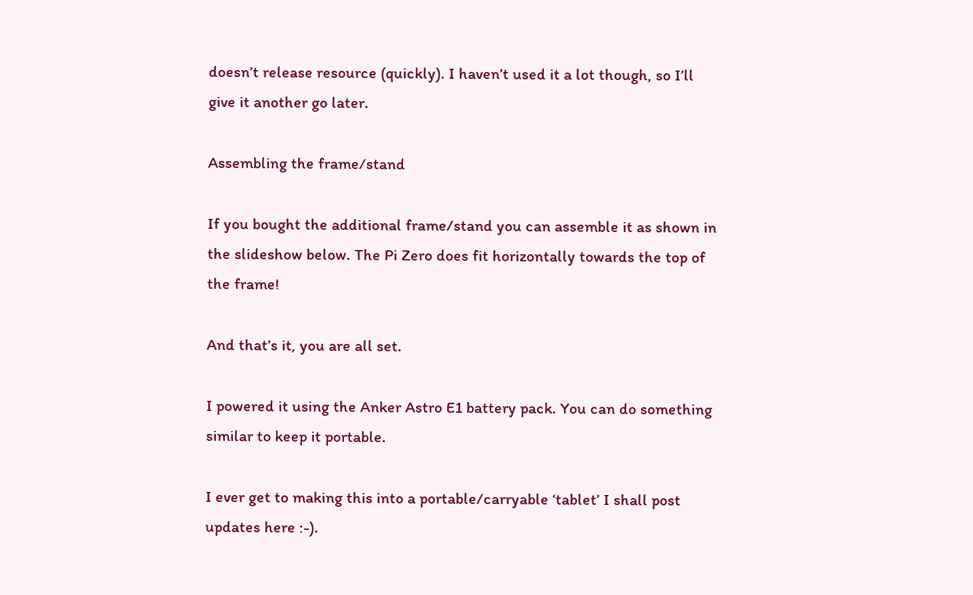doesn’t release resource (quickly). I haven’t used it a lot though, so I’ll give it another go later.

Assembling the frame/stand

If you bought the additional frame/stand you can assemble it as shown in the slideshow below. The Pi Zero does fit horizontally towards the top of the frame!

And that’s it, you are all set.

I powered it using the Anker Astro E1 battery pack. You can do something similar to keep it portable.

I ever get to making this into a portable/carryable ‘tablet’ I shall post updates here :-).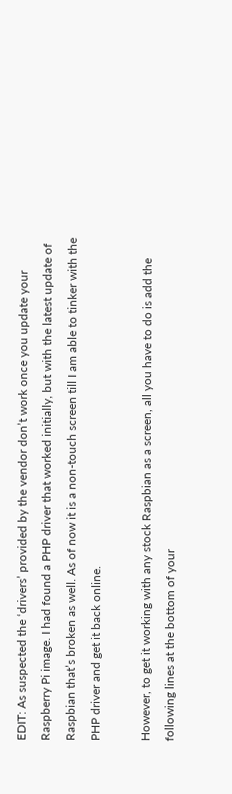EDIT: As suspected the ‘drivers’ provided by the vendor don’t work once you update your Raspberry Pi image. I had found a PHP driver that worked initially, but with the latest update of Raspbian that’s broken as well. As of now it is a non-touch screen till I am able to tinker with the PHP driver and get it back online.

However, to get it working with any stock Raspbian as a screen, all you have to do is add the following lines at the bottom of your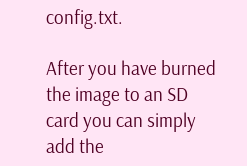config.txt.

After you have burned the image to an SD card you can simply add the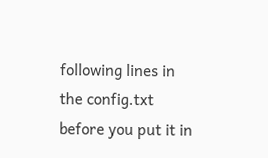following lines in the config.txt before you put it in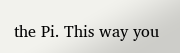the Pi. This way you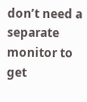don’t need a separate monitor to get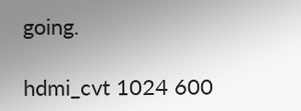going.

hdmi_cvt 1024 600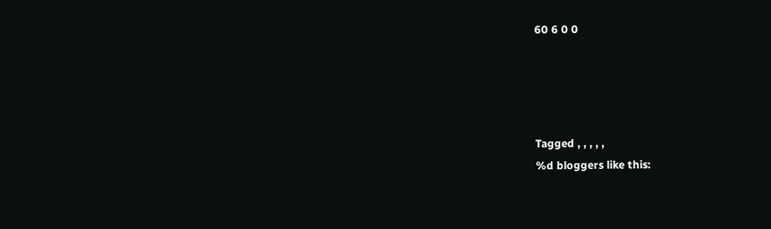60 6 0 0




Tagged , , , , ,
%d bloggers like this: